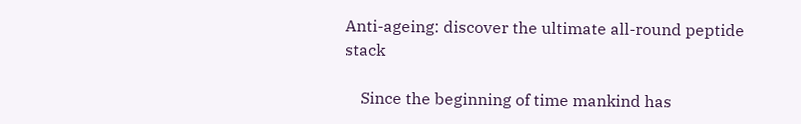Anti-ageing: discover the ultimate all-round peptide stack

    Since the beginning of time mankind has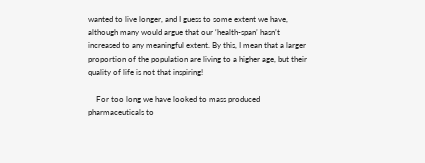wanted to live longer, and I guess to some extent we have, although many would argue that our ‘health-span’ hasn’t increased to any meaningful extent. By this, I mean that a larger proportion of the population are living to a higher age, but their quality of life is not that inspiring!

    For too long we have looked to mass produced pharmaceuticals to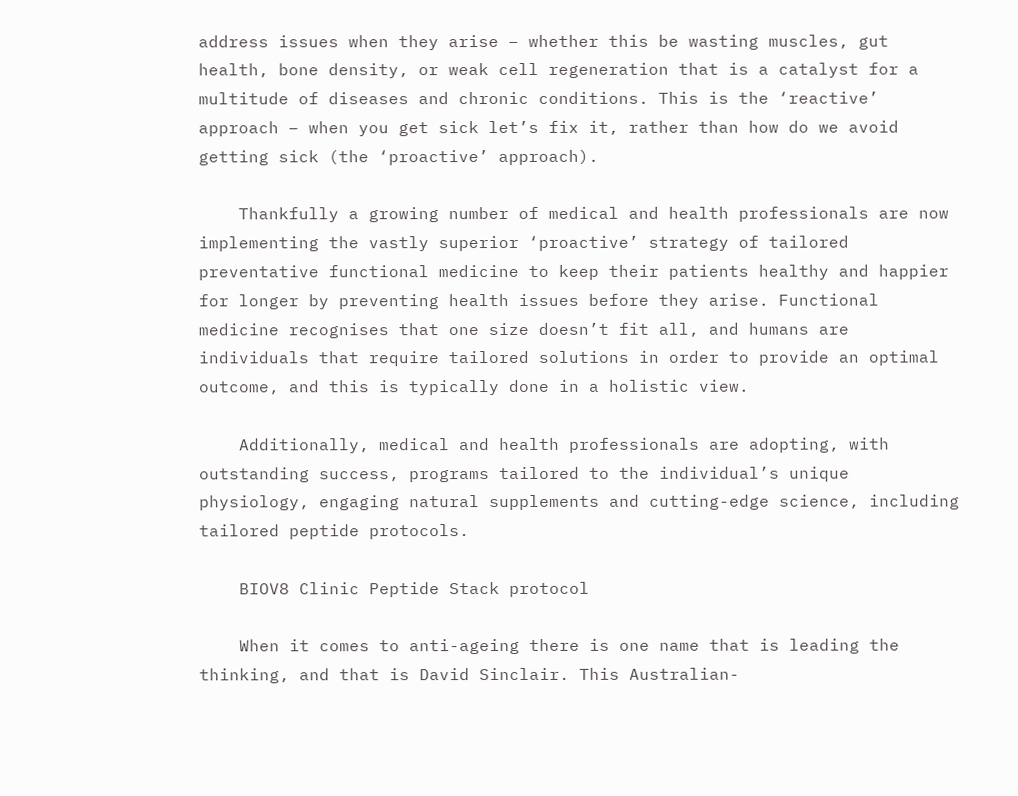address issues when they arise – whether this be wasting muscles, gut health, bone density, or weak cell regeneration that is a catalyst for a multitude of diseases and chronic conditions. This is the ‘reactive’ approach – when you get sick let’s fix it, rather than how do we avoid getting sick (the ‘proactive’ approach).

    Thankfully a growing number of medical and health professionals are now implementing the vastly superior ‘proactive’ strategy of tailored preventative functional medicine to keep their patients healthy and happier for longer by preventing health issues before they arise. Functional medicine recognises that one size doesn’t fit all, and humans are individuals that require tailored solutions in order to provide an optimal outcome, and this is typically done in a holistic view.

    Additionally, medical and health professionals are adopting, with outstanding success, programs tailored to the individual’s unique physiology, engaging natural supplements and cutting-edge science, including tailored peptide protocols.

    BIOV8 Clinic Peptide Stack protocol

    When it comes to anti-ageing there is one name that is leading the thinking, and that is David Sinclair. This Australian-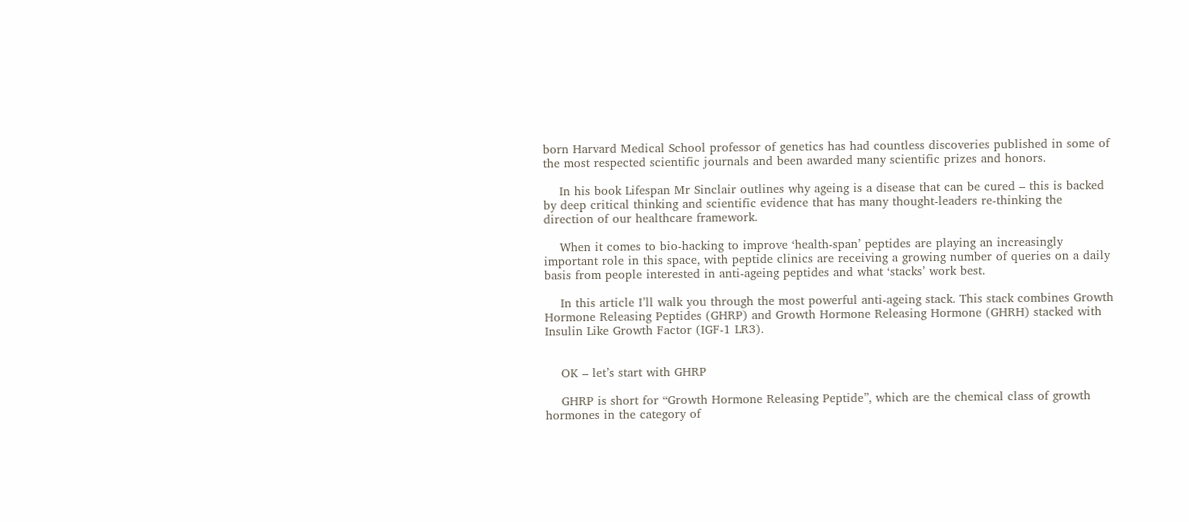born Harvard Medical School professor of genetics has had countless discoveries published in some of the most respected scientific journals and been awarded many scientific prizes and honors.

    In his book Lifespan Mr Sinclair outlines why ageing is a disease that can be cured – this is backed by deep critical thinking and scientific evidence that has many thought-leaders re-thinking the direction of our healthcare framework.

    When it comes to bio-hacking to improve ‘health-span’ peptides are playing an increasingly important role in this space, with peptide clinics are receiving a growing number of queries on a daily basis from people interested in anti-ageing peptides and what ‘stacks’ work best.

    In this article I’ll walk you through the most powerful anti-ageing stack. This stack combines Growth Hormone Releasing Peptides (GHRP) and Growth Hormone Releasing Hormone (GHRH) stacked with Insulin Like Growth Factor (IGF-1 LR3).


    OK – let’s start with GHRP

    GHRP is short for “Growth Hormone Releasing Peptide”, which are the chemical class of growth hormones in the category of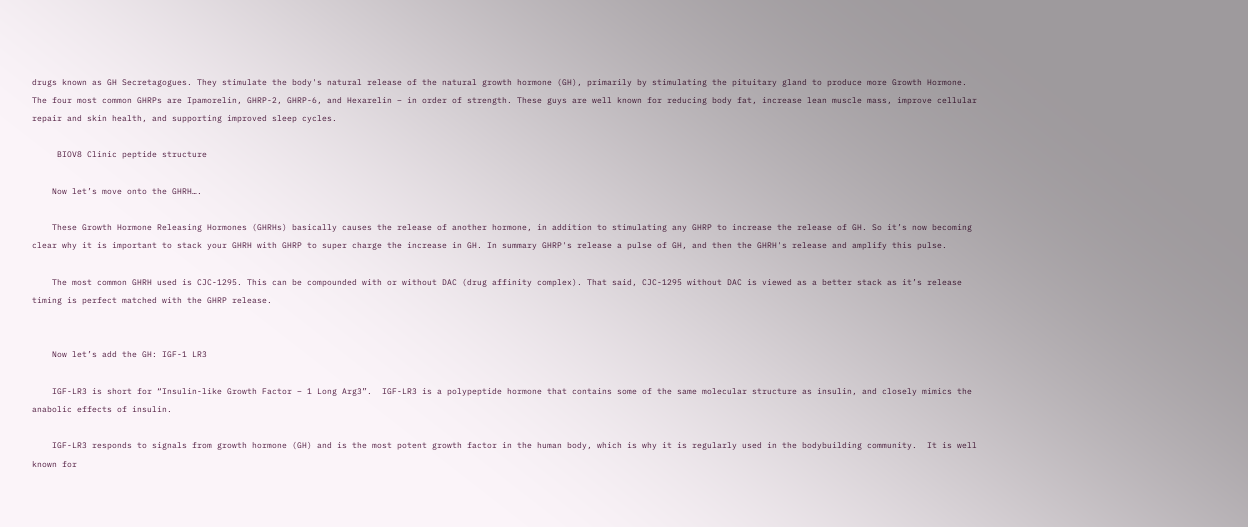drugs known as GH Secretagogues. They stimulate the body's natural release of the natural growth hormone (GH), primarily by stimulating the pituitary gland to produce more Growth Hormone. The four most common GHRPs are Ipamorelin, GHRP-2, GHRP-6, and Hexarelin – in order of strength. These guys are well known for reducing body fat, increase lean muscle mass, improve cellular repair and skin health, and supporting improved sleep cycles.

     BIOV8 Clinic peptide structure

    Now let’s move onto the GHRH….

    These Growth Hormone Releasing Hormones (GHRHs) basically causes the release of another hormone, in addition to stimulating any GHRP to increase the release of GH. So it’s now becoming clear why it is important to stack your GHRH with GHRP to super charge the increase in GH. In summary GHRP's release a pulse of GH, and then the GHRH's release and amplify this pulse.

    The most common GHRH used is CJC-1295. This can be compounded with or without DAC (drug affinity complex). That said, CJC-1295 without DAC is viewed as a better stack as it’s release timing is perfect matched with the GHRP release.


    Now let’s add the GH: IGF-1 LR3

    IGF-LR3 is short for “Insulin-like Growth Factor – 1 Long Arg3”.  IGF-LR3 is a polypeptide hormone that contains some of the same molecular structure as insulin, and closely mimics the anabolic effects of insulin.

    IGF-LR3 responds to signals from growth hormone (GH) and is the most potent growth factor in the human body, which is why it is regularly used in the bodybuilding community.  It is well known for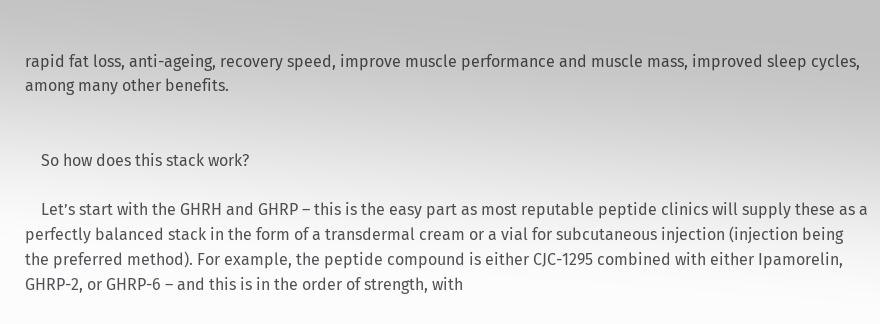rapid fat loss, anti-ageing, recovery speed, improve muscle performance and muscle mass, improved sleep cycles, among many other benefits.


    So how does this stack work?

    Let’s start with the GHRH and GHRP – this is the easy part as most reputable peptide clinics will supply these as a perfectly balanced stack in the form of a transdermal cream or a vial for subcutaneous injection (injection being the preferred method). For example, the peptide compound is either CJC-1295 combined with either Ipamorelin, GHRP-2, or GHRP-6 – and this is in the order of strength, with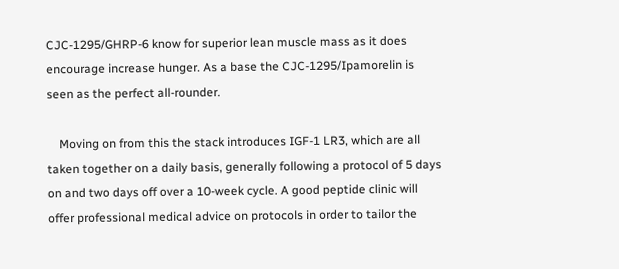CJC-1295/GHRP-6 know for superior lean muscle mass as it does encourage increase hunger. As a base the CJC-1295/Ipamorelin is seen as the perfect all-rounder.

    Moving on from this the stack introduces IGF-1 LR3, which are all taken together on a daily basis, generally following a protocol of 5 days on and two days off over a 10-week cycle. A good peptide clinic will offer professional medical advice on protocols in order to tailor the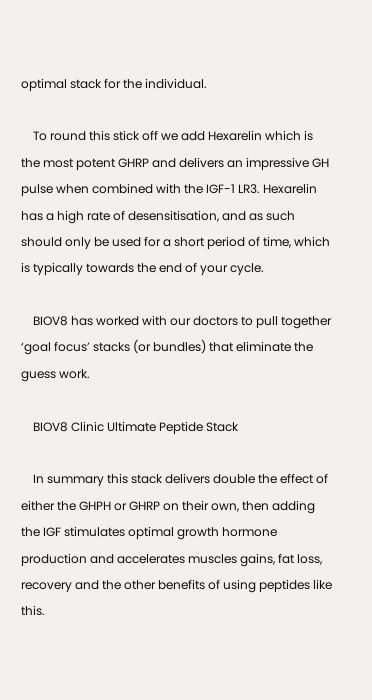optimal stack for the individual.

    To round this stick off we add Hexarelin which is the most potent GHRP and delivers an impressive GH pulse when combined with the IGF-1 LR3. Hexarelin has a high rate of desensitisation, and as such should only be used for a short period of time, which is typically towards the end of your cycle.

    BIOV8 has worked with our doctors to pull together ‘goal focus’ stacks (or bundles) that eliminate the guess work.

    BIOV8 Clinic Ultimate Peptide Stack

    In summary this stack delivers double the effect of either the GHPH or GHRP on their own, then adding the IGF stimulates optimal growth hormone production and accelerates muscles gains, fat loss, recovery and the other benefits of using peptides like this.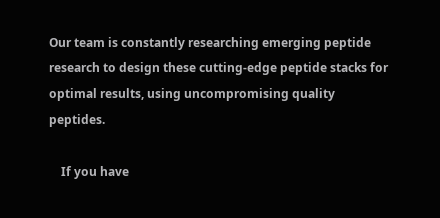Our team is constantly researching emerging peptide research to design these cutting-edge peptide stacks for optimal results, using uncompromising quality peptides.

    If you have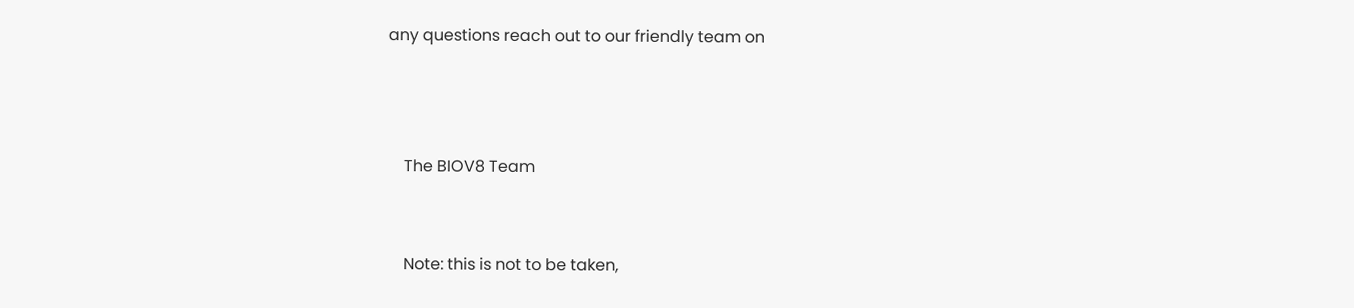any questions reach out to our friendly team on



    The BIOV8 Team


    Note: this is not to be taken,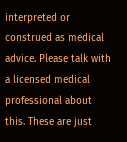interpreted or construed as medical advice. Please talk with a licensed medical professional about this. These are just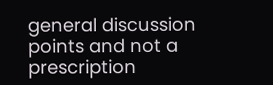general discussion points and not a prescription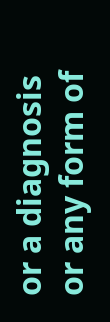or a diagnosis or any form of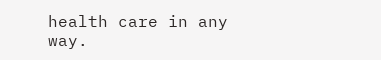health care in any way.